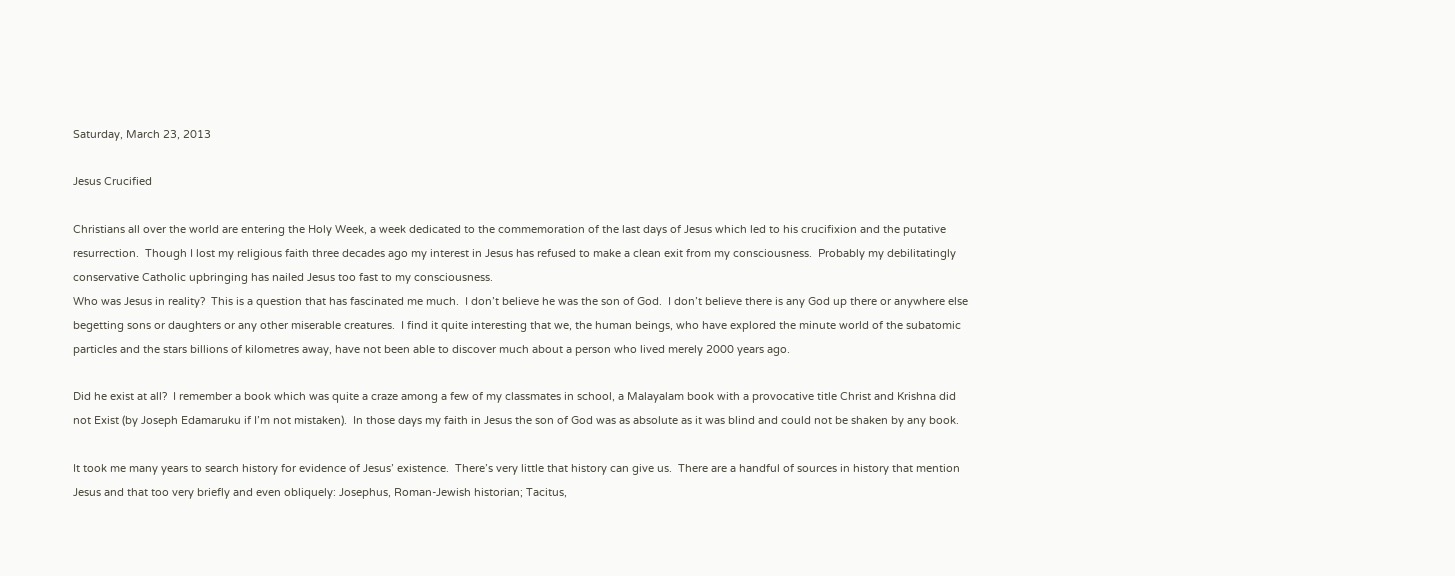Saturday, March 23, 2013

Jesus Crucified

Christians all over the world are entering the Holy Week, a week dedicated to the commemoration of the last days of Jesus which led to his crucifixion and the putative resurrection.  Though I lost my religious faith three decades ago my interest in Jesus has refused to make a clean exit from my consciousness.  Probably my debilitatingly conservative Catholic upbringing has nailed Jesus too fast to my consciousness.
Who was Jesus in reality?  This is a question that has fascinated me much.  I don’t believe he was the son of God.  I don’t believe there is any God up there or anywhere else begetting sons or daughters or any other miserable creatures.  I find it quite interesting that we, the human beings, who have explored the minute world of the subatomic particles and the stars billions of kilometres away, have not been able to discover much about a person who lived merely 2000 years ago.

Did he exist at all?  I remember a book which was quite a craze among a few of my classmates in school, a Malayalam book with a provocative title Christ and Krishna did not Exist (by Joseph Edamaruku if I’m not mistaken).  In those days my faith in Jesus the son of God was as absolute as it was blind and could not be shaken by any book.

It took me many years to search history for evidence of Jesus’ existence.  There’s very little that history can give us.  There are a handful of sources in history that mention Jesus and that too very briefly and even obliquely: Josephus, Roman-Jewish historian; Tacitus,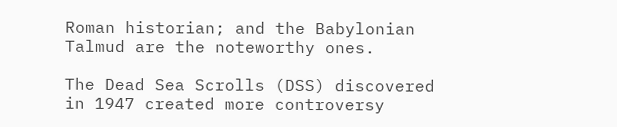Roman historian; and the Babylonian Talmud are the noteworthy ones.

The Dead Sea Scrolls (DSS) discovered in 1947 created more controversy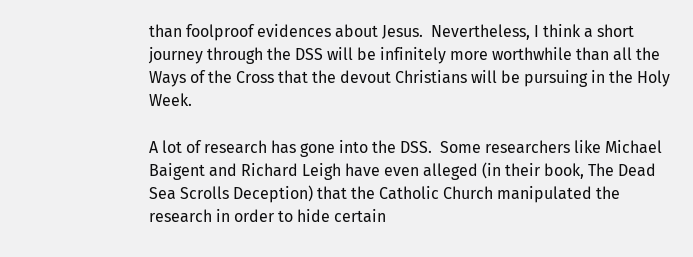than foolproof evidences about Jesus.  Nevertheless, I think a short journey through the DSS will be infinitely more worthwhile than all the Ways of the Cross that the devout Christians will be pursuing in the Holy Week.

A lot of research has gone into the DSS.  Some researchers like Michael Baigent and Richard Leigh have even alleged (in their book, The Dead Sea Scrolls Deception) that the Catholic Church manipulated the research in order to hide certain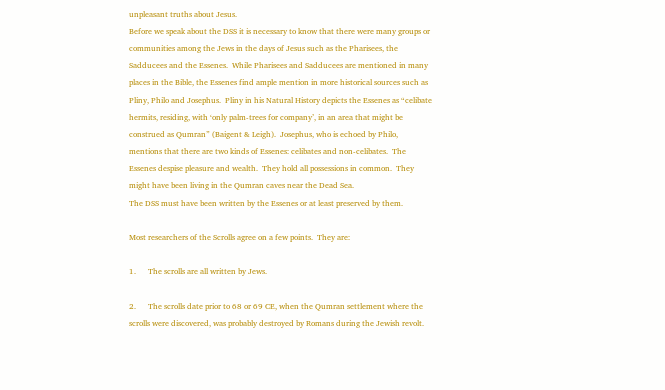unpleasant truths about Jesus.
Before we speak about the DSS it is necessary to know that there were many groups or communities among the Jews in the days of Jesus such as the Pharisees, the Sadducees and the Essenes.  While Pharisees and Sadducees are mentioned in many places in the Bible, the Essenes find ample mention in more historical sources such as Pliny, Philo and Josephus.  Pliny in his Natural History depicts the Essenes as “celibate hermits, residing, with ‘only palm-trees for company’, in an area that might be construed as Qumran” (Baigent & Leigh).  Josephus, who is echoed by Philo, mentions that there are two kinds of Essenes: celibates and non-celibates.  The Essenes despise pleasure and wealth.  They hold all possessions in common.  They might have been living in the Qumran caves near the Dead Sea.
The DSS must have been written by the Essenes or at least preserved by them.

Most researchers of the Scrolls agree on a few points.  They are:

1.      The scrolls are all written by Jews.

2.      The scrolls date prior to 68 or 69 CE, when the Qumran settlement where the scrolls were discovered, was probably destroyed by Romans during the Jewish revolt.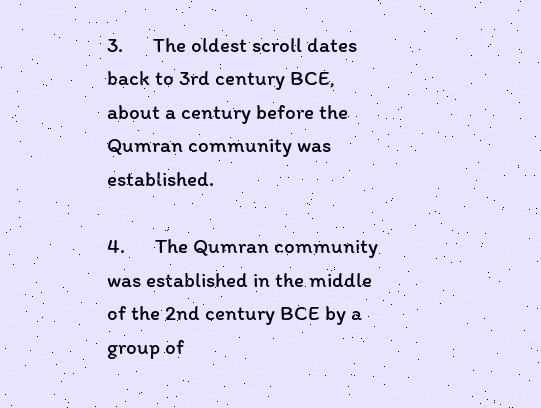3.      The oldest scroll dates back to 3rd century BCE, about a century before the Qumran community was established.

4.      The Qumran community was established in the middle of the 2nd century BCE by a group of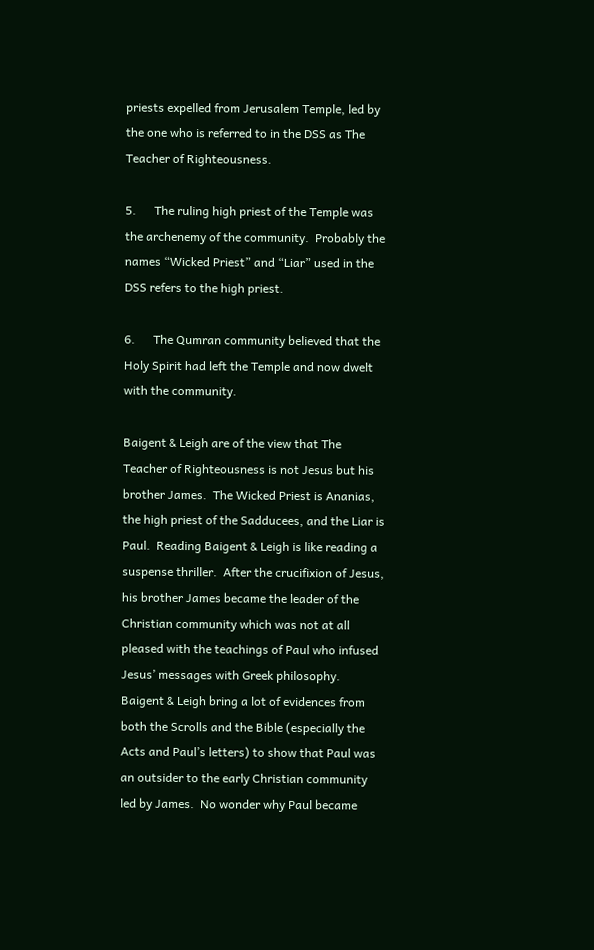priests expelled from Jerusalem Temple, led by the one who is referred to in the DSS as The Teacher of Righteousness.

5.      The ruling high priest of the Temple was the archenemy of the community.  Probably the names “Wicked Priest” and “Liar” used in the DSS refers to the high priest.

6.      The Qumran community believed that the Holy Spirit had left the Temple and now dwelt with the community.

Baigent & Leigh are of the view that The Teacher of Righteousness is not Jesus but his brother James.  The Wicked Priest is Ananias, the high priest of the Sadducees, and the Liar is Paul.  Reading Baigent & Leigh is like reading a suspense thriller.  After the crucifixion of Jesus, his brother James became the leader of the Christian community which was not at all pleased with the teachings of Paul who infused Jesus’ messages with Greek philosophy.  Baigent & Leigh bring a lot of evidences from both the Scrolls and the Bible (especially the Acts and Paul’s letters) to show that Paul was an outsider to the early Christian community led by James.  No wonder why Paul became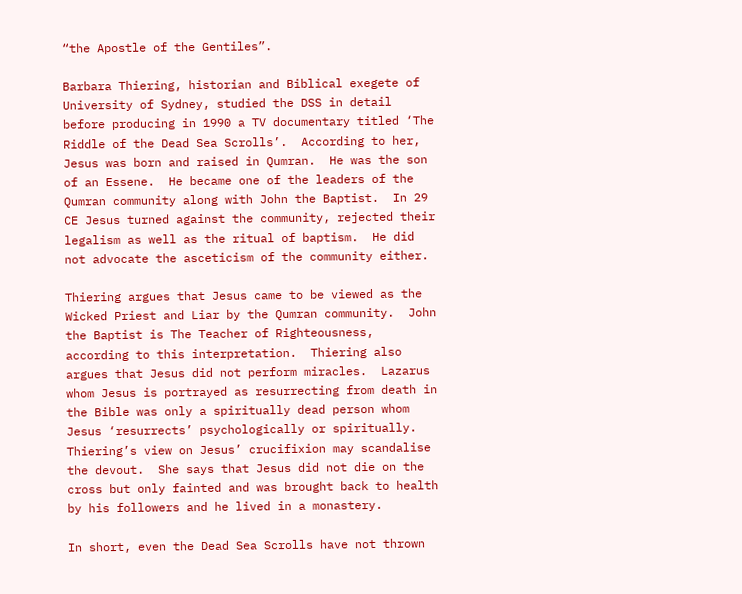“the Apostle of the Gentiles”.

Barbara Thiering, historian and Biblical exegete of University of Sydney, studied the DSS in detail before producing in 1990 a TV documentary titled ‘The Riddle of the Dead Sea Scrolls’.  According to her, Jesus was born and raised in Qumran.  He was the son of an Essene.  He became one of the leaders of the Qumran community along with John the Baptist.  In 29 CE Jesus turned against the community, rejected their legalism as well as the ritual of baptism.  He did not advocate the asceticism of the community either.

Thiering argues that Jesus came to be viewed as the Wicked Priest and Liar by the Qumran community.  John the Baptist is The Teacher of Righteousness, according to this interpretation.  Thiering also argues that Jesus did not perform miracles.  Lazarus whom Jesus is portrayed as resurrecting from death in the Bible was only a spiritually dead person whom Jesus ‘resurrects’ psychologically or spiritually.  Thiering’s view on Jesus’ crucifixion may scandalise the devout.  She says that Jesus did not die on the cross but only fainted and was brought back to health by his followers and he lived in a monastery.

In short, even the Dead Sea Scrolls have not thrown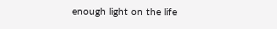enough light on the life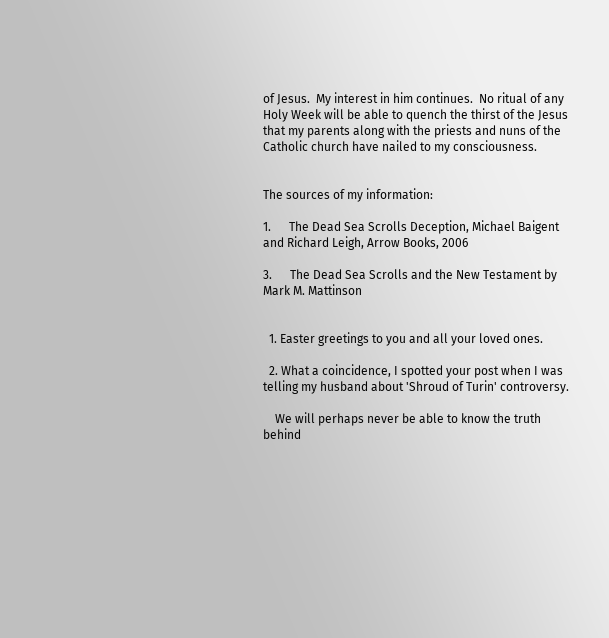of Jesus.  My interest in him continues.  No ritual of any Holy Week will be able to quench the thirst of the Jesus that my parents along with the priests and nuns of the Catholic church have nailed to my consciousness.


The sources of my information:

1.      The Dead Sea Scrolls Deception, Michael Baigent and Richard Leigh, Arrow Books, 2006

3.      The Dead Sea Scrolls and the New Testament by Mark M. Mattinson


  1. Easter greetings to you and all your loved ones.

  2. What a coincidence, I spotted your post when I was telling my husband about 'Shroud of Turin' controversy.

    We will perhaps never be able to know the truth behind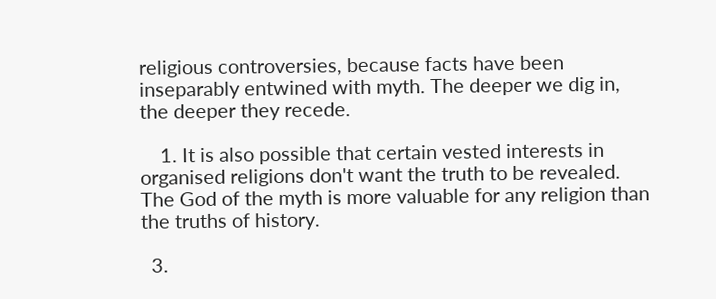religious controversies, because facts have been inseparably entwined with myth. The deeper we dig in, the deeper they recede.

    1. It is also possible that certain vested interests in organised religions don't want the truth to be revealed. The God of the myth is more valuable for any religion than the truths of history.

  3.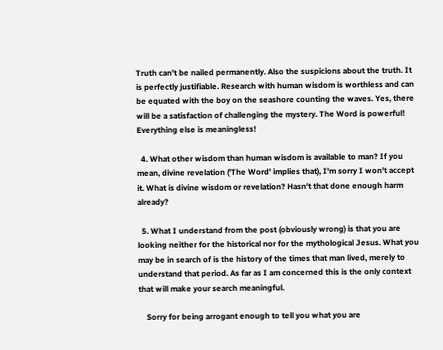Truth can't be nailed permanently. Also the suspicions about the truth. It is perfectly justifiable. Research with human wisdom is worthless and can be equated with the boy on the seashore counting the waves. Yes, there will be a satisfaction of challenging the mystery. The Word is powerful! Everything else is meaningless!

  4. What other wisdom than human wisdom is available to man? If you mean, divine revelation ('The Word' implies that), I'm sorry I won't accept it. What is divine wisdom or revelation? Hasn't that done enough harm already?

  5. What I understand from the post (obviously wrong) is that you are looking neither for the historical nor for the mythological Jesus. What you may be in search of is the history of the times that man lived, merely to understand that period. As far as I am concerned this is the only context that will make your search meaningful.

    Sorry for being arrogant enough to tell you what you are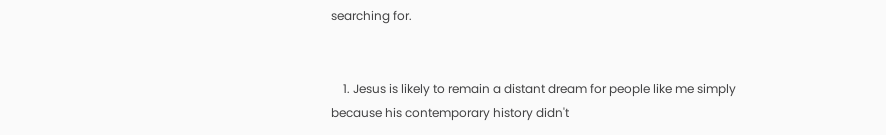searching for.


    1. Jesus is likely to remain a distant dream for people like me simply because his contemporary history didn't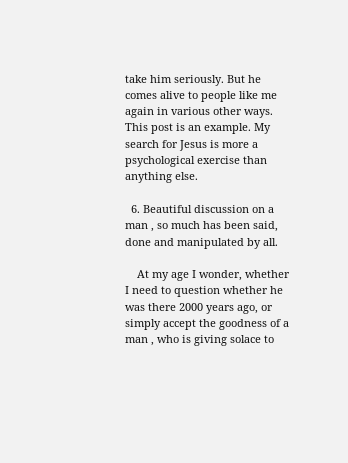take him seriously. But he comes alive to people like me again in various other ways. This post is an example. My search for Jesus is more a psychological exercise than anything else.

  6. Beautiful discussion on a man , so much has been said, done and manipulated by all.

    At my age I wonder, whether I need to question whether he was there 2000 years ago, or simply accept the goodness of a man , who is giving solace to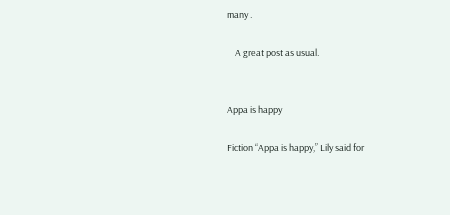many .

    A great post as usual.


Appa is happy

Fiction “Appa is happy,” Lily said for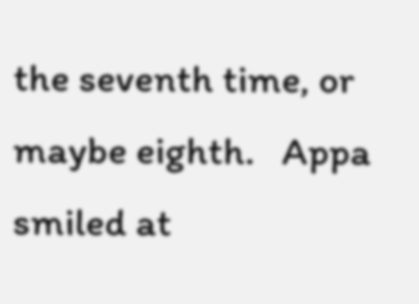the seventh time, or maybe eighth.   Appa smiled at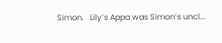Simon.   Lily’s Appa was Simon’s uncl...